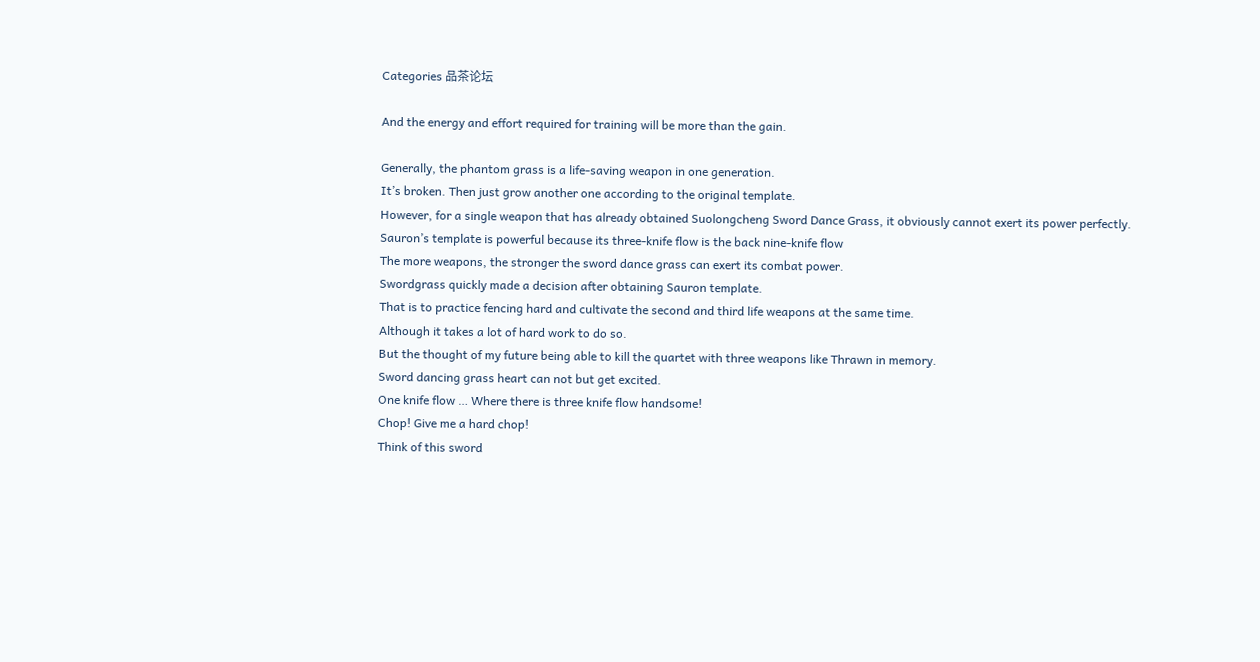Categories 品茶论坛

And the energy and effort required for training will be more than the gain.

Generally, the phantom grass is a life-saving weapon in one generation.
It’s broken. Then just grow another one according to the original template.
However, for a single weapon that has already obtained Suolongcheng Sword Dance Grass, it obviously cannot exert its power perfectly.
Sauron’s template is powerful because its three-knife flow is the back nine-knife flow
The more weapons, the stronger the sword dance grass can exert its combat power.
Swordgrass quickly made a decision after obtaining Sauron template.
That is to practice fencing hard and cultivate the second and third life weapons at the same time.
Although it takes a lot of hard work to do so.
But the thought of my future being able to kill the quartet with three weapons like Thrawn in memory.
Sword dancing grass heart can not but get excited.
One knife flow … Where there is three knife flow handsome!
Chop! Give me a hard chop!
Think of this sword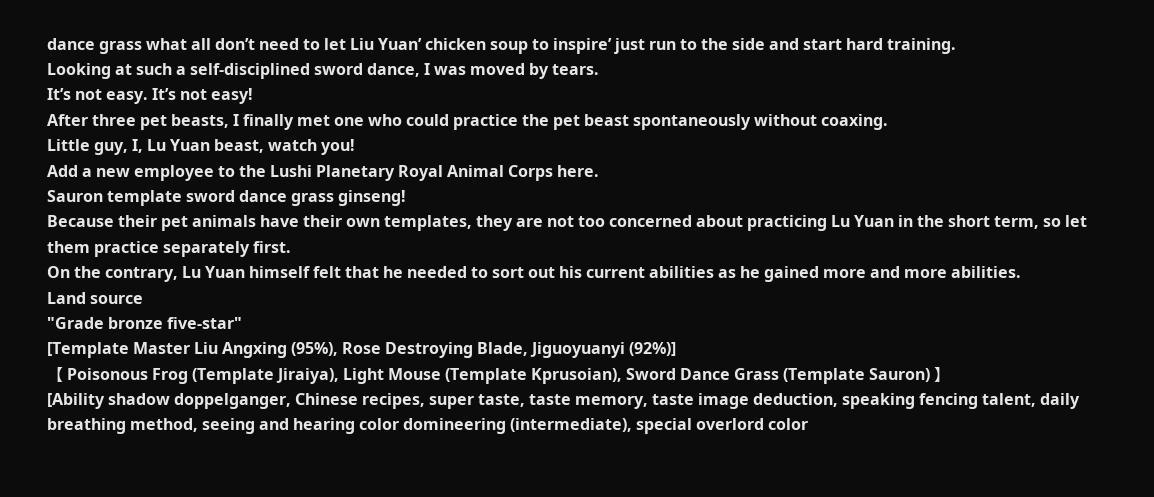dance grass what all don’t need to let Liu Yuan’ chicken soup to inspire’ just run to the side and start hard training.
Looking at such a self-disciplined sword dance, I was moved by tears.
It’s not easy. It’s not easy!
After three pet beasts, I finally met one who could practice the pet beast spontaneously without coaxing.
Little guy, I, Lu Yuan beast, watch you!
Add a new employee to the Lushi Planetary Royal Animal Corps here.
Sauron template sword dance grass ginseng!
Because their pet animals have their own templates, they are not too concerned about practicing Lu Yuan in the short term, so let them practice separately first.
On the contrary, Lu Yuan himself felt that he needed to sort out his current abilities as he gained more and more abilities.
Land source
"Grade bronze five-star"
[Template Master Liu Angxing (95%), Rose Destroying Blade, Jiguoyuanyi (92%)]
【 Poisonous Frog (Template Jiraiya), Light Mouse (Template Kprusoian), Sword Dance Grass (Template Sauron) 】
[Ability shadow doppelganger, Chinese recipes, super taste, taste memory, taste image deduction, speaking fencing talent, daily breathing method, seeing and hearing color domineering (intermediate), special overlord color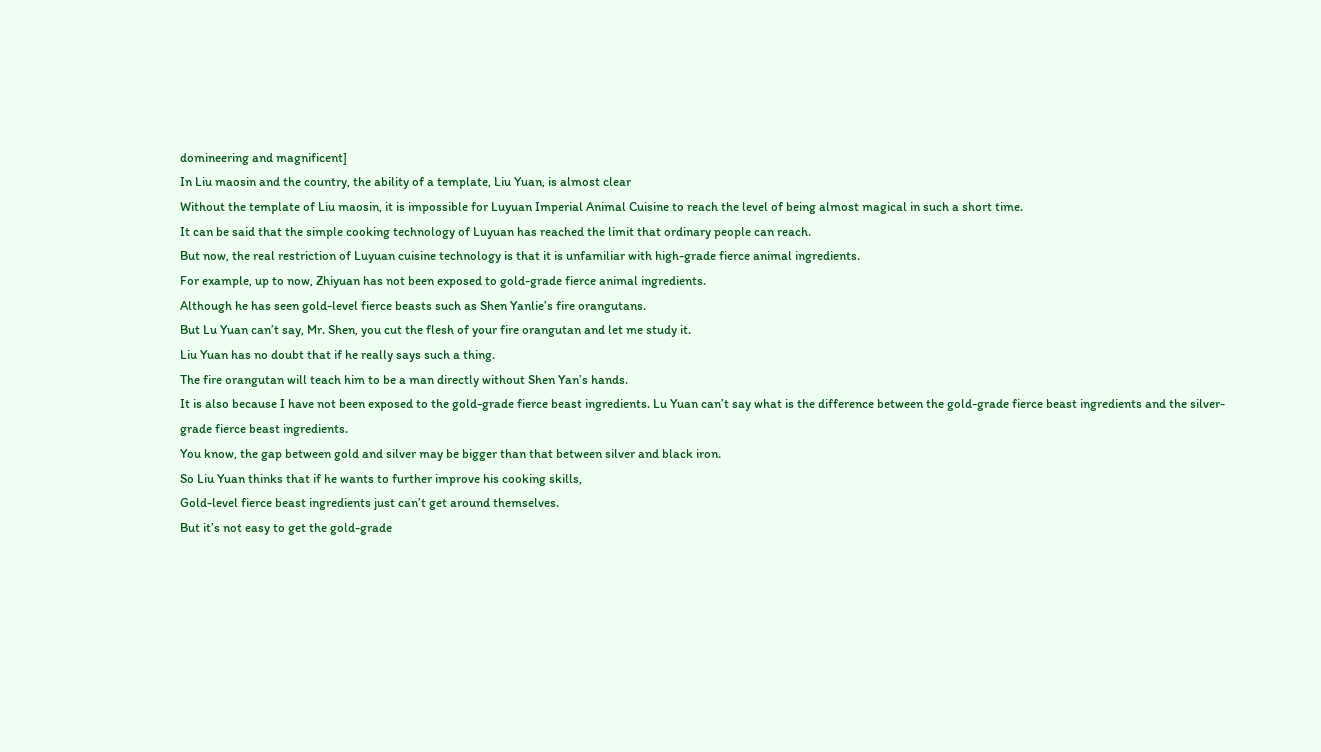domineering and magnificent]
In Liu maosin and the country, the ability of a template, Liu Yuan, is almost clear
Without the template of Liu maosin, it is impossible for Luyuan Imperial Animal Cuisine to reach the level of being almost magical in such a short time.
It can be said that the simple cooking technology of Luyuan has reached the limit that ordinary people can reach.
But now, the real restriction of Luyuan cuisine technology is that it is unfamiliar with high-grade fierce animal ingredients.
For example, up to now, Zhiyuan has not been exposed to gold-grade fierce animal ingredients.
Although he has seen gold-level fierce beasts such as Shen Yanlie’s fire orangutans.
But Lu Yuan can’t say, Mr. Shen, you cut the flesh of your fire orangutan and let me study it.
Liu Yuan has no doubt that if he really says such a thing.
The fire orangutan will teach him to be a man directly without Shen Yan’s hands.
It is also because I have not been exposed to the gold-grade fierce beast ingredients. Lu Yuan can’t say what is the difference between the gold-grade fierce beast ingredients and the silver-grade fierce beast ingredients.
You know, the gap between gold and silver may be bigger than that between silver and black iron.
So Liu Yuan thinks that if he wants to further improve his cooking skills,
Gold-level fierce beast ingredients just can’t get around themselves.
But it’s not easy to get the gold-grade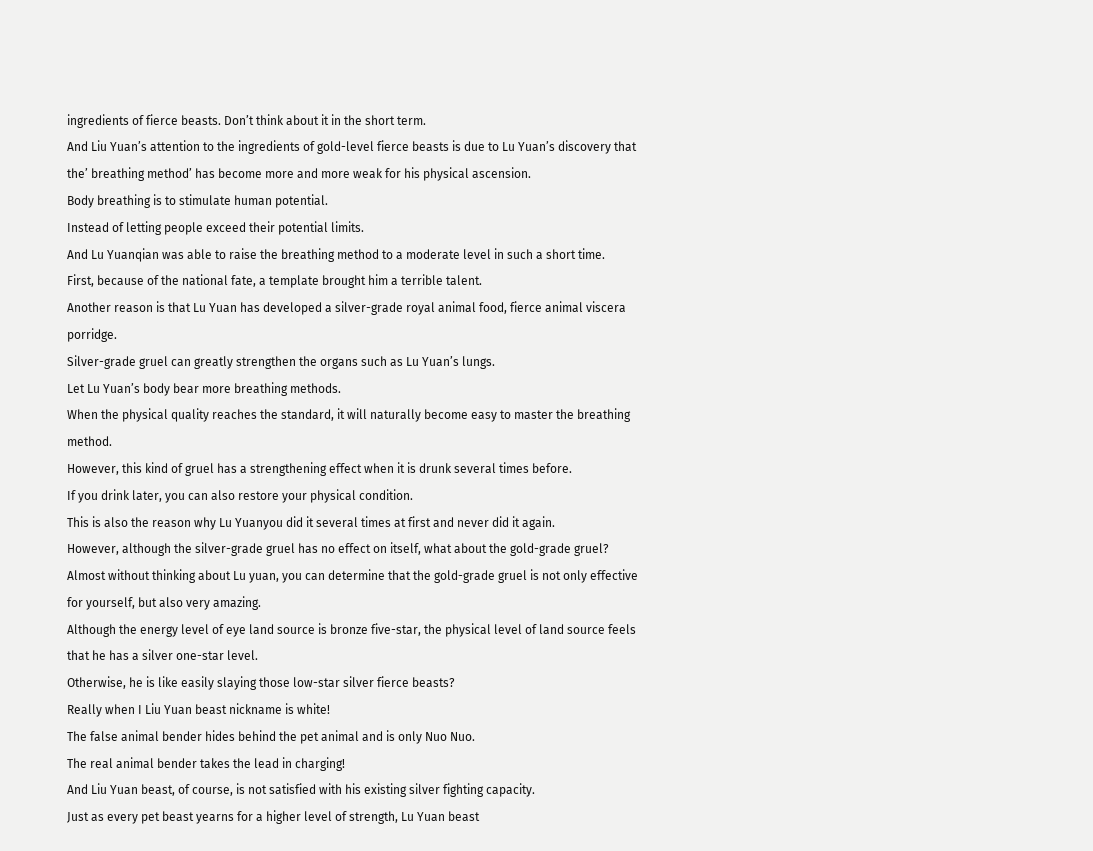ingredients of fierce beasts. Don’t think about it in the short term.
And Liu Yuan’s attention to the ingredients of gold-level fierce beasts is due to Lu Yuan’s discovery that the’ breathing method’ has become more and more weak for his physical ascension.
Body breathing is to stimulate human potential.
Instead of letting people exceed their potential limits.
And Lu Yuanqian was able to raise the breathing method to a moderate level in such a short time.
First, because of the national fate, a template brought him a terrible talent.
Another reason is that Lu Yuan has developed a silver-grade royal animal food, fierce animal viscera porridge.
Silver-grade gruel can greatly strengthen the organs such as Lu Yuan’s lungs.
Let Lu Yuan’s body bear more breathing methods.
When the physical quality reaches the standard, it will naturally become easy to master the breathing method.
However, this kind of gruel has a strengthening effect when it is drunk several times before.
If you drink later, you can also restore your physical condition.
This is also the reason why Lu Yuanyou did it several times at first and never did it again.
However, although the silver-grade gruel has no effect on itself, what about the gold-grade gruel?
Almost without thinking about Lu yuan, you can determine that the gold-grade gruel is not only effective for yourself, but also very amazing.
Although the energy level of eye land source is bronze five-star, the physical level of land source feels that he has a silver one-star level.
Otherwise, he is like easily slaying those low-star silver fierce beasts?
Really when I Liu Yuan beast nickname is white!
The false animal bender hides behind the pet animal and is only Nuo Nuo.
The real animal bender takes the lead in charging!
And Liu Yuan beast, of course, is not satisfied with his existing silver fighting capacity.
Just as every pet beast yearns for a higher level of strength, Lu Yuan beast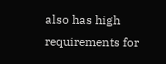also has high requirements for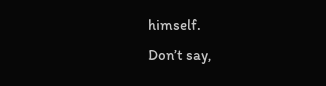himself.
Don’t say,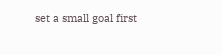set a small goal first